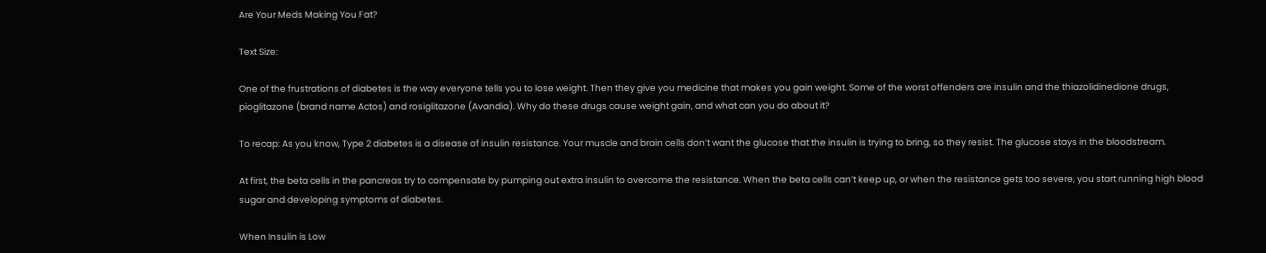Are Your Meds Making You Fat?

Text Size:

One of the frustrations of diabetes is the way everyone tells you to lose weight. Then they give you medicine that makes you gain weight. Some of the worst offenders are insulin and the thiazolidinedione drugs, pioglitazone (brand name Actos) and rosiglitazone (Avandia). Why do these drugs cause weight gain, and what can you do about it?

To recap: As you know, Type 2 diabetes is a disease of insulin resistance. Your muscle and brain cells don’t want the glucose that the insulin is trying to bring, so they resist. The glucose stays in the bloodstream.

At first, the beta cells in the pancreas try to compensate by pumping out extra insulin to overcome the resistance. When the beta cells can’t keep up, or when the resistance gets too severe, you start running high blood sugar and developing symptoms of diabetes.

When Insulin is Low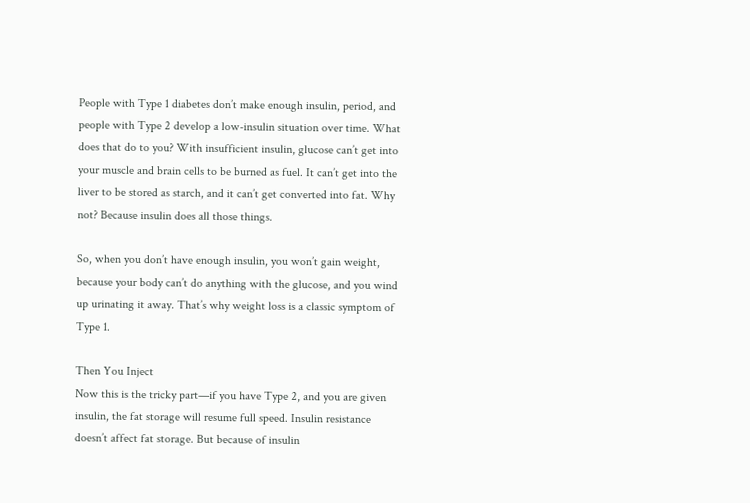People with Type 1 diabetes don’t make enough insulin, period, and people with Type 2 develop a low-insulin situation over time. What does that do to you? With insufficient insulin, glucose can’t get into your muscle and brain cells to be burned as fuel. It can’t get into the liver to be stored as starch, and it can’t get converted into fat. Why not? Because insulin does all those things.

So, when you don’t have enough insulin, you won’t gain weight, because your body can’t do anything with the glucose, and you wind up urinating it away. That’s why weight loss is a classic symptom of Type 1.

Then You Inject
Now this is the tricky part—if you have Type 2, and you are given insulin, the fat storage will resume full speed. Insulin resistance doesn’t affect fat storage. But because of insulin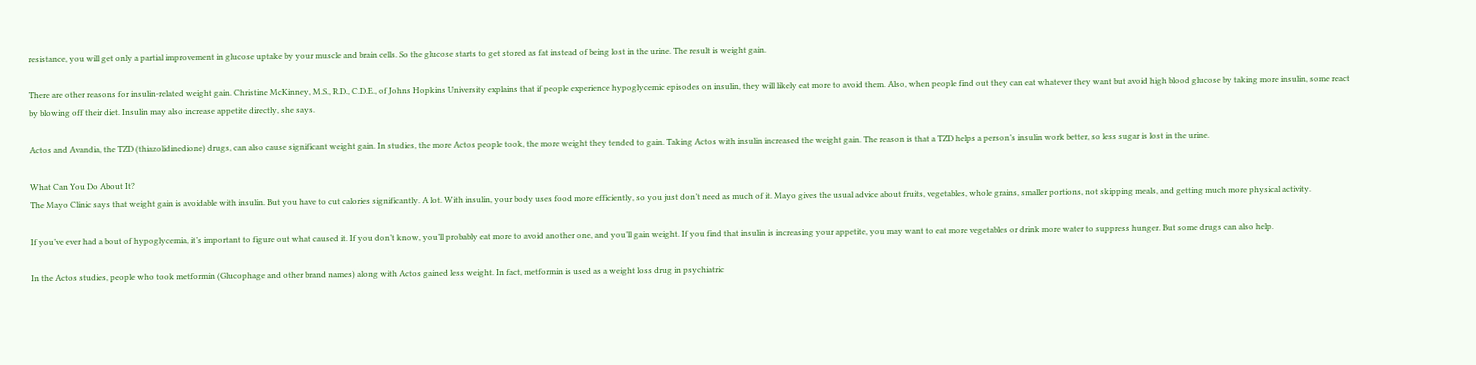resistance, you will get only a partial improvement in glucose uptake by your muscle and brain cells. So the glucose starts to get stored as fat instead of being lost in the urine. The result is weight gain.

There are other reasons for insulin-related weight gain. Christine McKinney, M.S., R.D., C.D.E., of Johns Hopkins University explains that if people experience hypoglycemic episodes on insulin, they will likely eat more to avoid them. Also, when people find out they can eat whatever they want but avoid high blood glucose by taking more insulin, some react by blowing off their diet. Insulin may also increase appetite directly, she says.

Actos and Avandia, the TZD (thiazolidinedione) drugs, can also cause significant weight gain. In studies, the more Actos people took, the more weight they tended to gain. Taking Actos with insulin increased the weight gain. The reason is that a TZD helps a person’s insulin work better, so less sugar is lost in the urine.

What Can You Do About It?
The Mayo Clinic says that weight gain is avoidable with insulin. But you have to cut calories significantly. A lot. With insulin, your body uses food more efficiently, so you just don’t need as much of it. Mayo gives the usual advice about fruits, vegetables, whole grains, smaller portions, not skipping meals, and getting much more physical activity.

If you’ve ever had a bout of hypoglycemia, it’s important to figure out what caused it. If you don’t know, you’ll probably eat more to avoid another one, and you’ll gain weight. If you find that insulin is increasing your appetite, you may want to eat more vegetables or drink more water to suppress hunger. But some drugs can also help.

In the Actos studies, people who took metformin (Glucophage and other brand names) along with Actos gained less weight. In fact, metformin is used as a weight loss drug in psychiatric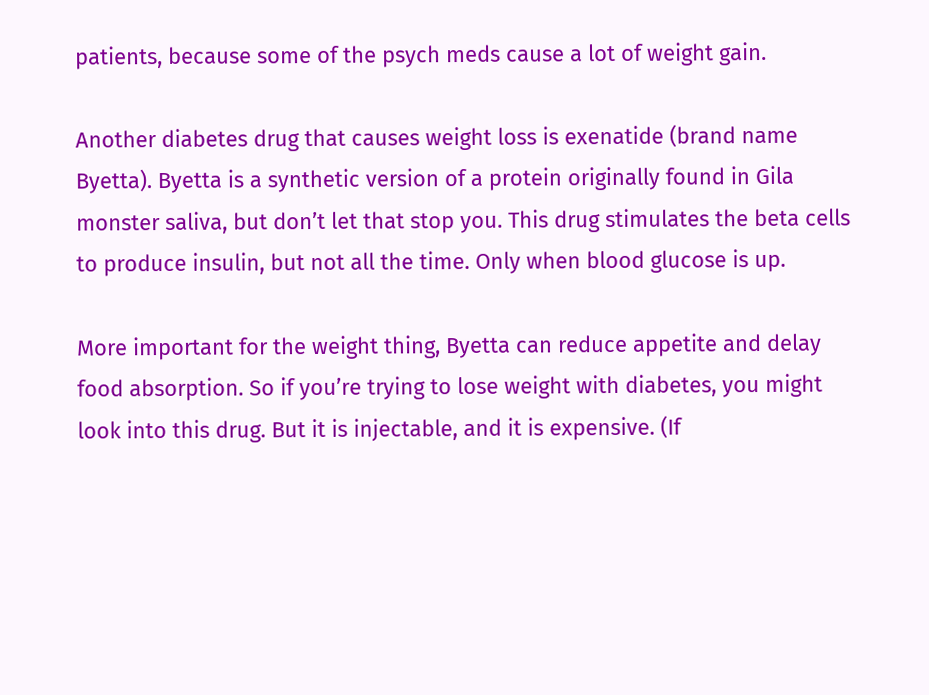patients, because some of the psych meds cause a lot of weight gain.

Another diabetes drug that causes weight loss is exenatide (brand name Byetta). Byetta is a synthetic version of a protein originally found in Gila monster saliva, but don’t let that stop you. This drug stimulates the beta cells to produce insulin, but not all the time. Only when blood glucose is up.

More important for the weight thing, Byetta can reduce appetite and delay food absorption. So if you’re trying to lose weight with diabetes, you might look into this drug. But it is injectable, and it is expensive. (If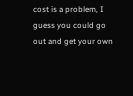cost is a problem, I guess you could go out and get your own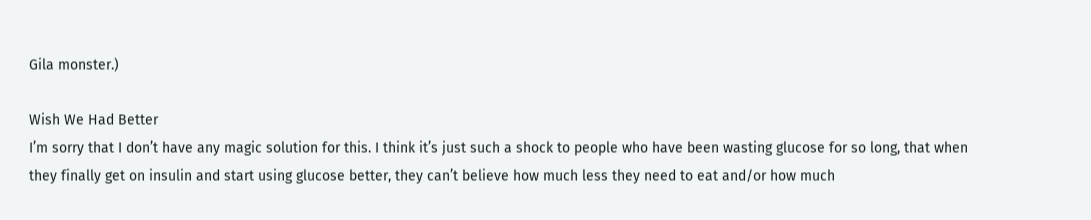Gila monster.)

Wish We Had Better
I’m sorry that I don’t have any magic solution for this. I think it’s just such a shock to people who have been wasting glucose for so long, that when they finally get on insulin and start using glucose better, they can’t believe how much less they need to eat and/or how much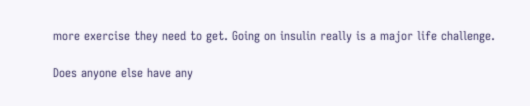more exercise they need to get. Going on insulin really is a major life challenge.

Does anyone else have any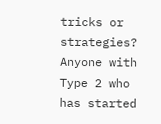tricks or strategies? Anyone with Type 2 who has started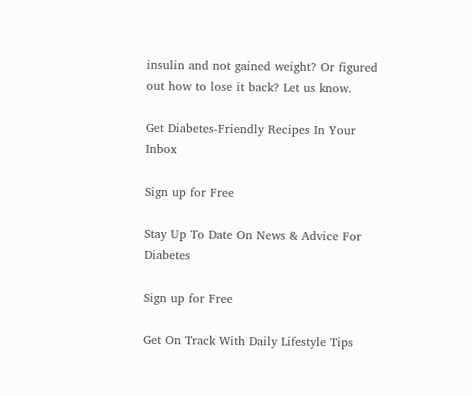insulin and not gained weight? Or figured out how to lose it back? Let us know.

Get Diabetes-Friendly Recipes In Your Inbox

Sign up for Free

Stay Up To Date On News & Advice For Diabetes

Sign up for Free

Get On Track With Daily Lifestyle Tips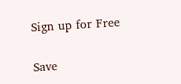Sign up for Free

Save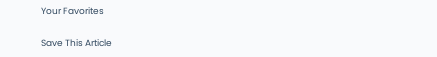Your Favorites

Save This Article